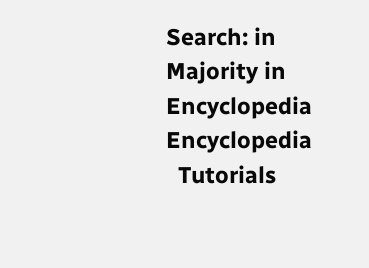Search: in
Majority in Encyclopedia Encyclopedia
  Tutorials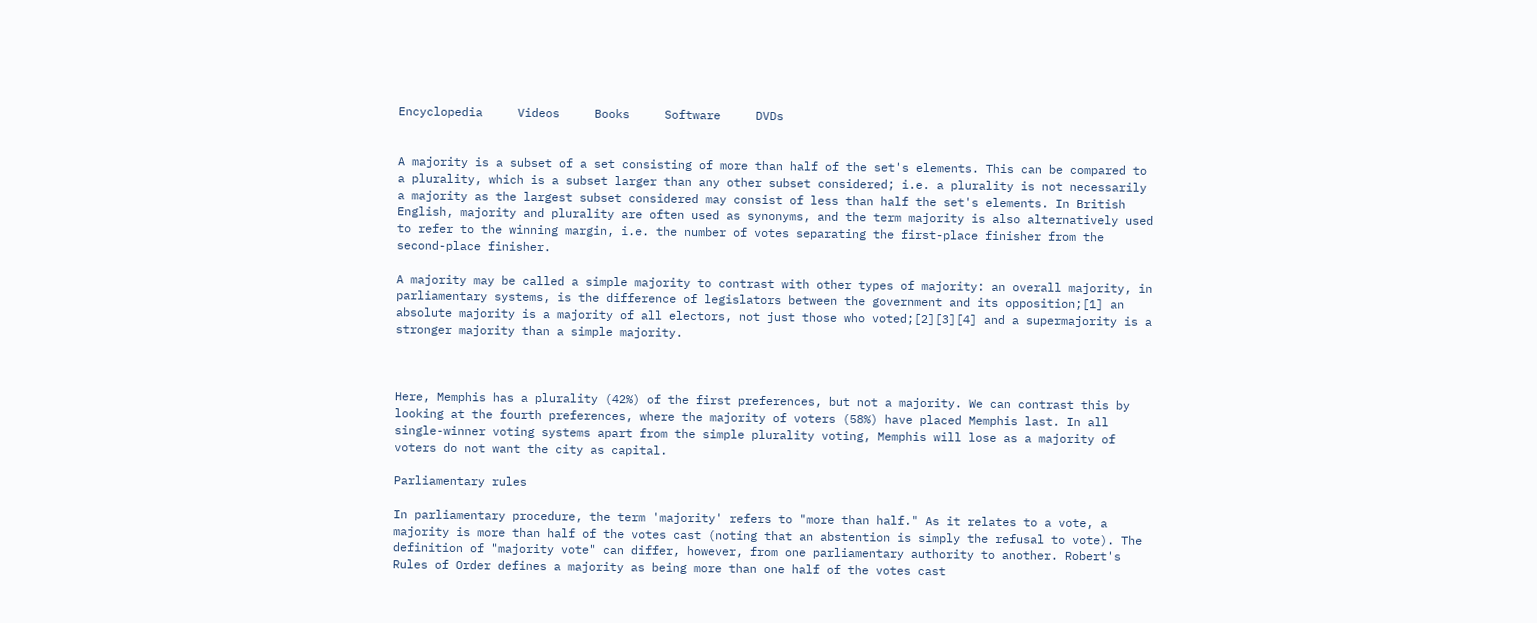Encyclopedia     Videos     Books     Software     DVDs


A majority is a subset of a set consisting of more than half of the set's elements. This can be compared to a plurality, which is a subset larger than any other subset considered; i.e. a plurality is not necessarily a majority as the largest subset considered may consist of less than half the set's elements. In British English, majority and plurality are often used as synonyms, and the term majority is also alternatively used to refer to the winning margin, i.e. the number of votes separating the first-place finisher from the second-place finisher.

A majority may be called a simple majority to contrast with other types of majority: an overall majority, in parliamentary systems, is the difference of legislators between the government and its opposition;[1] an absolute majority is a majority of all electors, not just those who voted;[2][3][4] and a supermajority is a stronger majority than a simple majority.



Here, Memphis has a plurality (42%) of the first preferences, but not a majority. We can contrast this by looking at the fourth preferences, where the majority of voters (58%) have placed Memphis last. In all single-winner voting systems apart from the simple plurality voting, Memphis will lose as a majority of voters do not want the city as capital.

Parliamentary rules

In parliamentary procedure, the term 'majority' refers to "more than half." As it relates to a vote, a majority is more than half of the votes cast (noting that an abstention is simply the refusal to vote). The definition of "majority vote" can differ, however, from one parliamentary authority to another. Robert's Rules of Order defines a majority as being more than one half of the votes cast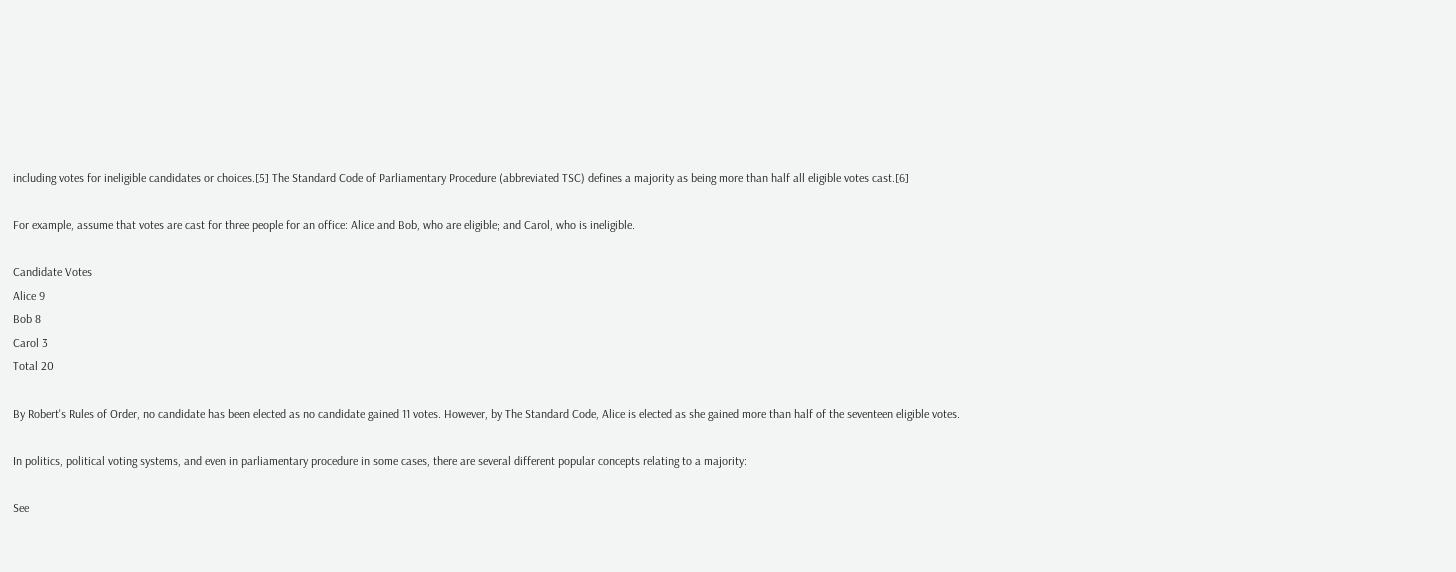including votes for ineligible candidates or choices.[5] The Standard Code of Parliamentary Procedure (abbreviated TSC) defines a majority as being more than half all eligible votes cast.[6]

For example, assume that votes are cast for three people for an office: Alice and Bob, who are eligible; and Carol, who is ineligible.

Candidate Votes
Alice 9
Bob 8
Carol 3
Total 20

By Robert's Rules of Order, no candidate has been elected as no candidate gained 11 votes. However, by The Standard Code, Alice is elected as she gained more than half of the seventeen eligible votes.

In politics, political voting systems, and even in parliamentary procedure in some cases, there are several different popular concepts relating to a majority:

See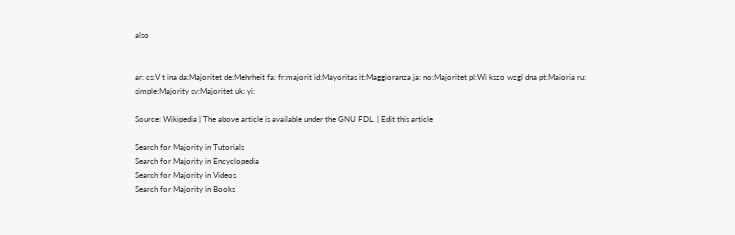also


ar: cs:V t ina da:Majoritet de:Mehrheit fa: fr:majorit id:Mayoritas it:Maggioranza ja: no:Majoritet pl:Wi kszo wzgl dna pt:Maioria ru: simple:Majority sv:Majoritet uk: yi:

Source: Wikipedia | The above article is available under the GNU FDL. | Edit this article

Search for Majority in Tutorials
Search for Majority in Encyclopedia
Search for Majority in Videos
Search for Majority in Books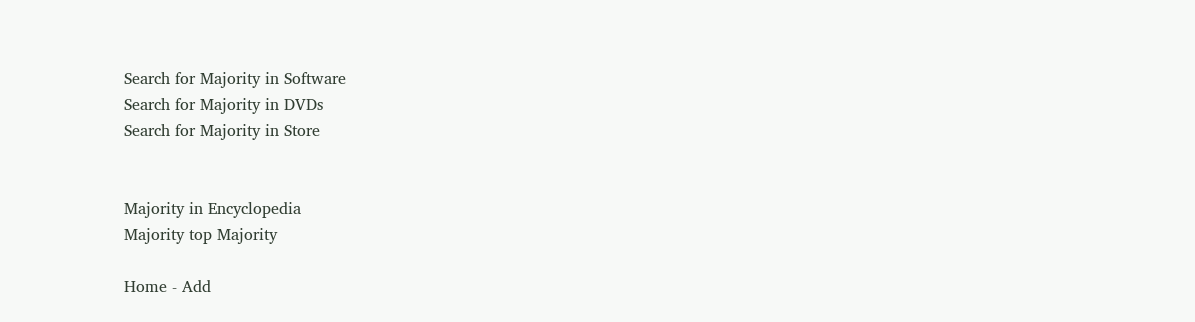Search for Majority in Software
Search for Majority in DVDs
Search for Majority in Store


Majority in Encyclopedia
Majority top Majority

Home - Add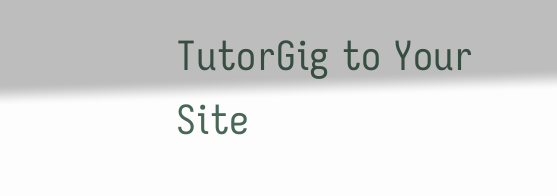TutorGig to Your Site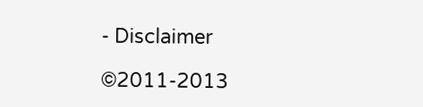- Disclaimer

©2011-2013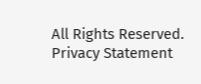All Rights Reserved. Privacy Statement